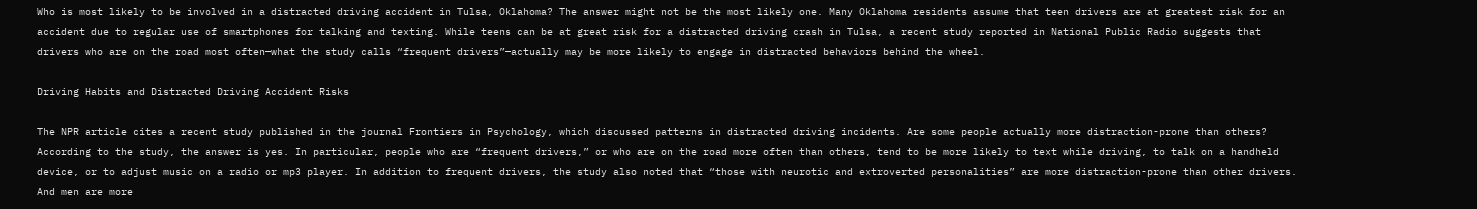Who is most likely to be involved in a distracted driving accident in Tulsa, Oklahoma? The answer might not be the most likely one. Many Oklahoma residents assume that teen drivers are at greatest risk for an accident due to regular use of smartphones for talking and texting. While teens can be at great risk for a distracted driving crash in Tulsa, a recent study reported in National Public Radio suggests that drivers who are on the road most often—what the study calls “frequent drivers”—actually may be more likely to engage in distracted behaviors behind the wheel.

Driving Habits and Distracted Driving Accident Risks

The NPR article cites a recent study published in the journal Frontiers in Psychology, which discussed patterns in distracted driving incidents. Are some people actually more distraction-prone than others? According to the study, the answer is yes. In particular, people who are “frequent drivers,” or who are on the road more often than others, tend to be more likely to text while driving, to talk on a handheld device, or to adjust music on a radio or mp3 player. In addition to frequent drivers, the study also noted that “those with neurotic and extroverted personalities” are more distraction-prone than other drivers. And men are more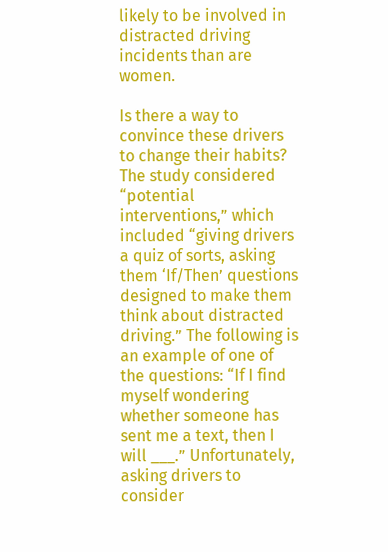likely to be involved in distracted driving incidents than are women.

Is there a way to convince these drivers to change their habits? The study considered “potential interventions,” which included “giving drivers a quiz of sorts, asking them ‘If/Then’ questions designed to make them think about distracted driving.” The following is an example of one of the questions: “If I find myself wondering whether someone has sent me a text, then I will ___.” Unfortunately, asking drivers to consider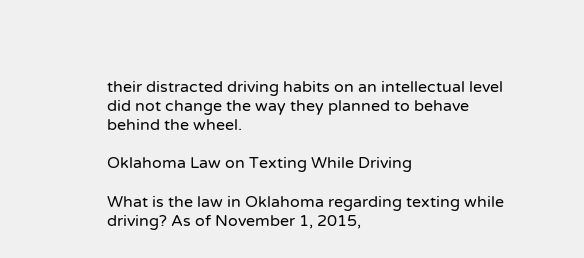their distracted driving habits on an intellectual level did not change the way they planned to behave behind the wheel.

Oklahoma Law on Texting While Driving

What is the law in Oklahoma regarding texting while driving? As of November 1, 2015,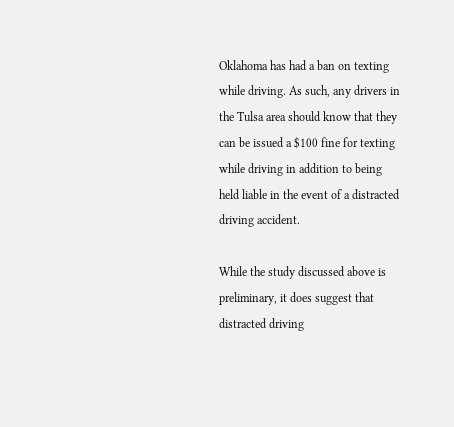Oklahoma has had a ban on texting while driving. As such, any drivers in the Tulsa area should know that they can be issued a $100 fine for texting while driving in addition to being held liable in the event of a distracted driving accident.

While the study discussed above is preliminary, it does suggest that distracted driving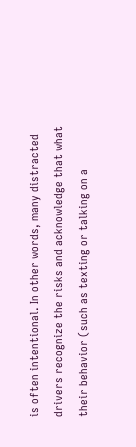is often intentional. In other words, many distracted drivers recognize the risks and acknowledge that what their behavior (such as texting or talking on a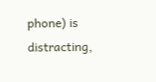phone) is distracting,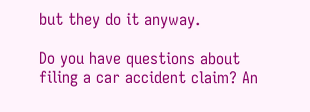but they do it anyway.

Do you have questions about filing a car accident claim? An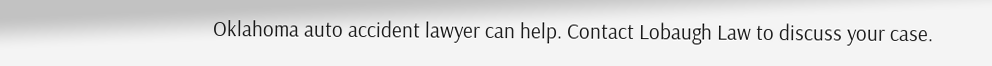Oklahoma auto accident lawyer can help. Contact Lobaugh Law to discuss your case.